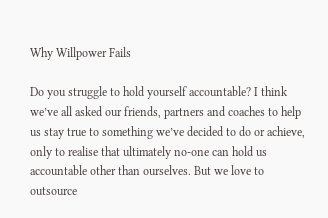Why Willpower Fails

Do you struggle to hold yourself accountable? I think we’ve all asked our friends, partners and coaches to help us stay true to something we’ve decided to do or achieve, only to realise that ultimately no-one can hold us accountable other than ourselves. But we love to outsource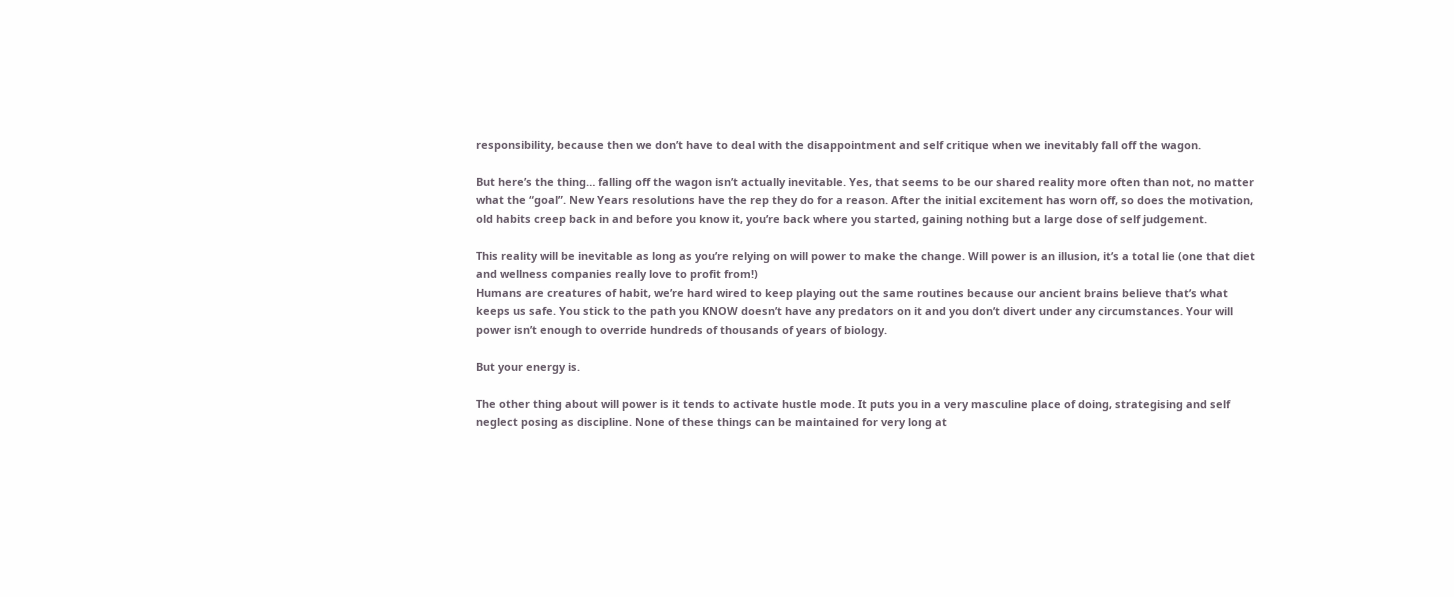responsibility, because then we don’t have to deal with the disappointment and self critique when we inevitably fall off the wagon.

But here’s the thing… falling off the wagon isn’t actually inevitable. Yes, that seems to be our shared reality more often than not, no matter what the “goal”. New Years resolutions have the rep they do for a reason. After the initial excitement has worn off, so does the motivation, old habits creep back in and before you know it, you’re back where you started, gaining nothing but a large dose of self judgement.

This reality will be inevitable as long as you’re relying on will power to make the change. Will power is an illusion, it’s a total lie (one that diet and wellness companies really love to profit from!)
Humans are creatures of habit, we’re hard wired to keep playing out the same routines because our ancient brains believe that’s what keeps us safe. You stick to the path you KNOW doesn’t have any predators on it and you don’t divert under any circumstances. Your will power isn’t enough to override hundreds of thousands of years of biology.

But your energy is.

The other thing about will power is it tends to activate hustle mode. It puts you in a very masculine place of doing, strategising and self neglect posing as discipline. None of these things can be maintained for very long at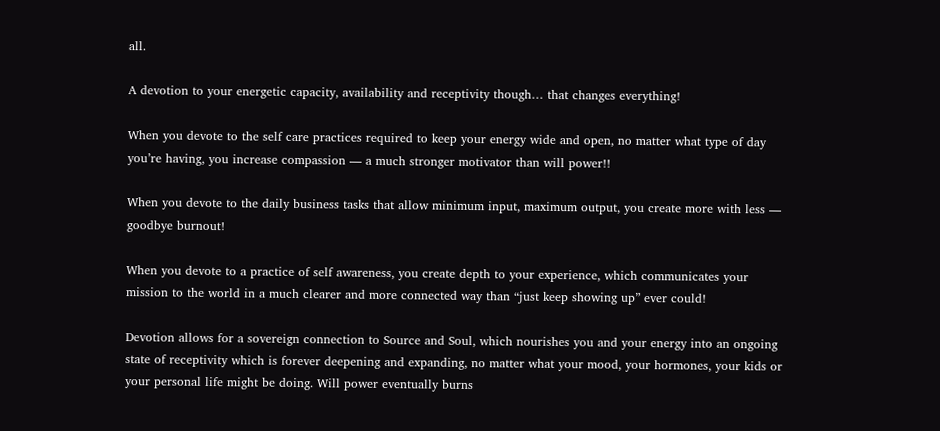all.

A devotion to your energetic capacity, availability and receptivity though… that changes everything!

When you devote to the self care practices required to keep your energy wide and open, no matter what type of day you’re having, you increase compassion — a much stronger motivator than will power!!

When you devote to the daily business tasks that allow minimum input, maximum output, you create more with less — goodbye burnout!

When you devote to a practice of self awareness, you create depth to your experience, which communicates your mission to the world in a much clearer and more connected way than “just keep showing up” ever could!

Devotion allows for a sovereign connection to Source and Soul, which nourishes you and your energy into an ongoing state of receptivity which is forever deepening and expanding, no matter what your mood, your hormones, your kids or your personal life might be doing. Will power eventually burns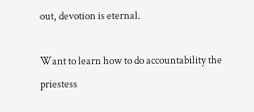out, devotion is eternal.

Want to learn how to do accountability the priestess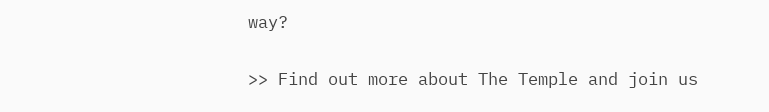way?

>> Find out more about The Temple and join us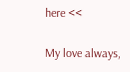here <<

My love always,